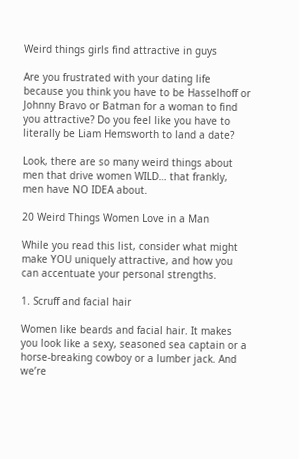Weird things girls find attractive in guys

Are you frustrated with your dating life because you think you have to be Hasselhoff or Johnny Bravo or Batman for a woman to find you attractive? Do you feel like you have to literally be Liam Hemsworth to land a date?

Look, there are so many weird things about men that drive women WILD… that frankly, men have NO IDEA about.

20 Weird Things Women Love in a Man

While you read this list, consider what might make YOU uniquely attractive, and how you can accentuate your personal strengths.

1. Scruff and facial hair

Women like beards and facial hair. It makes you look like a sexy, seasoned sea captain or a horse-breaking cowboy or a lumber jack. And we’re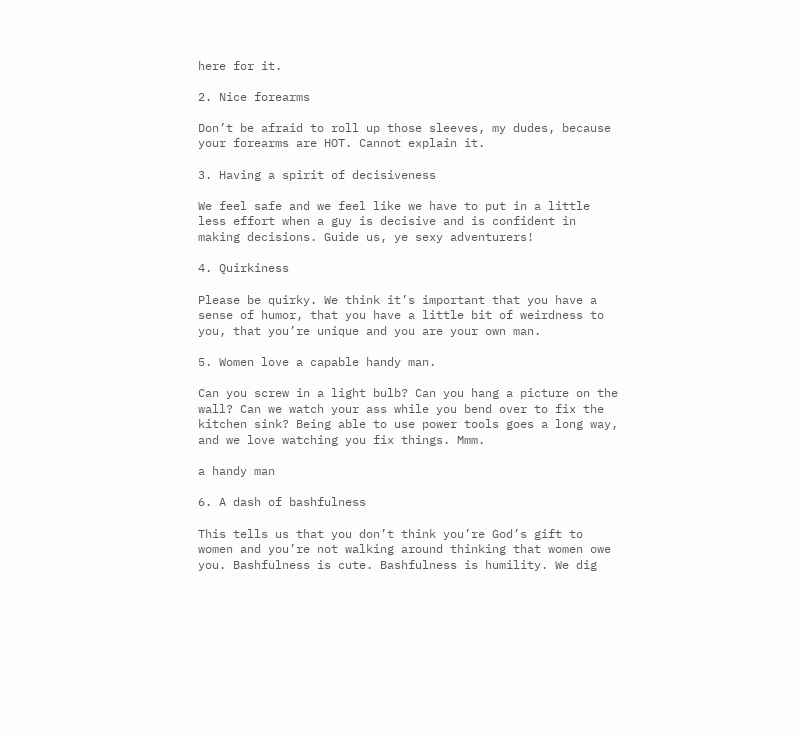here for it.

2. Nice forearms

Don’t be afraid to roll up those sleeves, my dudes, because your forearms are HOT. Cannot explain it.

3. Having a spirit of decisiveness

We feel safe and we feel like we have to put in a little less effort when a guy is decisive and is confident in making decisions. Guide us, ye sexy adventurers!

4. Quirkiness

Please be quirky. We think it’s important that you have a sense of humor, that you have a little bit of weirdness to you, that you’re unique and you are your own man.

5. Women love a capable handy man.

Can you screw in a light bulb? Can you hang a picture on the wall? Can we watch your ass while you bend over to fix the kitchen sink? Being able to use power tools goes a long way, and we love watching you fix things. Mmm.

a handy man

6. A dash of bashfulness

This tells us that you don’t think you’re God’s gift to women and you’re not walking around thinking that women owe you. Bashfulness is cute. Bashfulness is humility. We dig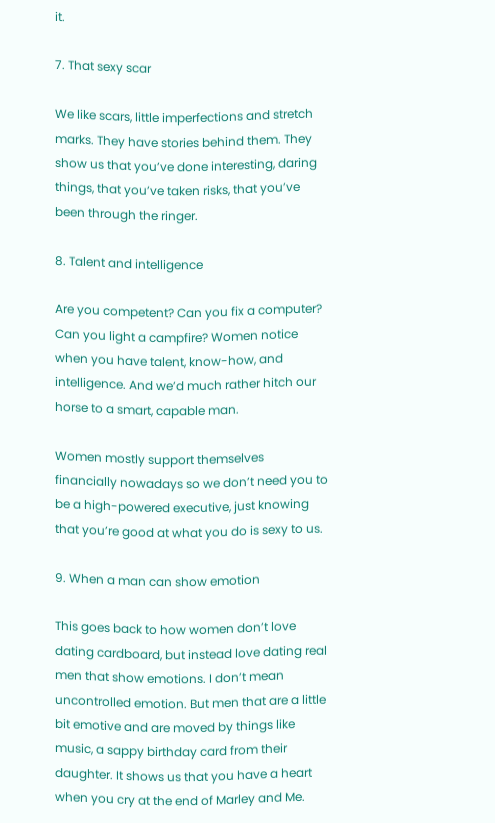it.

7. That sexy scar

We like scars, little imperfections and stretch marks. They have stories behind them. They show us that you’ve done interesting, daring things, that you’ve taken risks, that you’ve been through the ringer.

8. Talent and intelligence

Are you competent? Can you fix a computer? Can you light a campfire? Women notice when you have talent, know-how, and intelligence. And we’d much rather hitch our horse to a smart, capable man.

Women mostly support themselves financially nowadays so we don’t need you to be a high-powered executive, just knowing that you’re good at what you do is sexy to us.

9. When a man can show emotion

This goes back to how women don’t love dating cardboard, but instead love dating real men that show emotions. I don’t mean uncontrolled emotion. But men that are a little bit emotive and are moved by things like music, a sappy birthday card from their daughter. It shows us that you have a heart when you cry at the end of Marley and Me.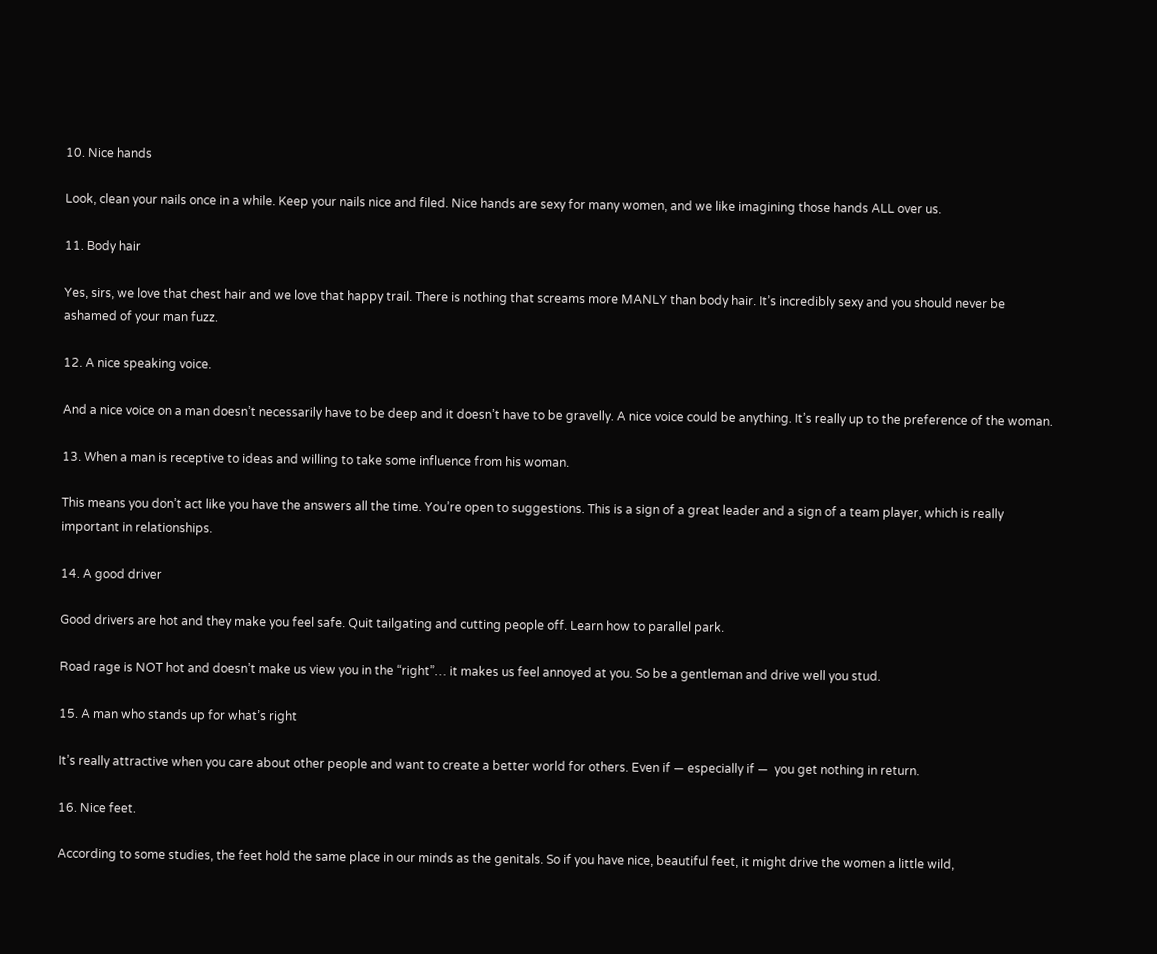10. Nice hands

Look, clean your nails once in a while. Keep your nails nice and filed. Nice hands are sexy for many women, and we like imagining those hands ALL over us.

11. Body hair

Yes, sirs, we love that chest hair and we love that happy trail. There is nothing that screams more MANLY than body hair. It’s incredibly sexy and you should never be ashamed of your man fuzz.

12. A nice speaking voice.

And a nice voice on a man doesn’t necessarily have to be deep and it doesn’t have to be gravelly. A nice voice could be anything. It’s really up to the preference of the woman.

13. When a man is receptive to ideas and willing to take some influence from his woman.

This means you don’t act like you have the answers all the time. You’re open to suggestions. This is a sign of a great leader and a sign of a team player, which is really important in relationships.

14. A good driver

Good drivers are hot and they make you feel safe. Quit tailgating and cutting people off. Learn how to parallel park.

Road rage is NOT hot and doesn’t make us view you in the “right”… it makes us feel annoyed at you. So be a gentleman and drive well you stud.

15. A man who stands up for what’s right

It’s really attractive when you care about other people and want to create a better world for others. Even if — especially if —  you get nothing in return.

16. Nice feet.

According to some studies, the feet hold the same place in our minds as the genitals. So if you have nice, beautiful feet, it might drive the women a little wild,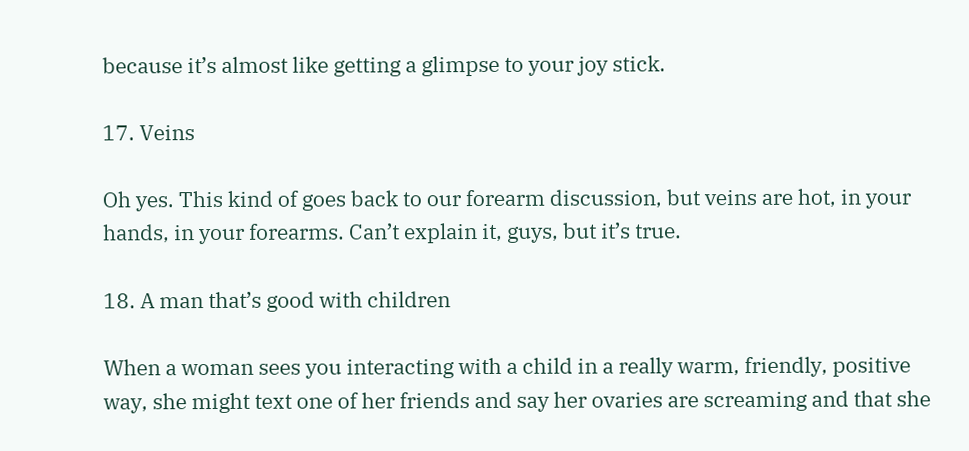because it’s almost like getting a glimpse to your joy stick.

17. Veins

Oh yes. This kind of goes back to our forearm discussion, but veins are hot, in your hands, in your forearms. Can’t explain it, guys, but it’s true.

18. A man that’s good with children

When a woman sees you interacting with a child in a really warm, friendly, positive way, she might text one of her friends and say her ovaries are screaming and that she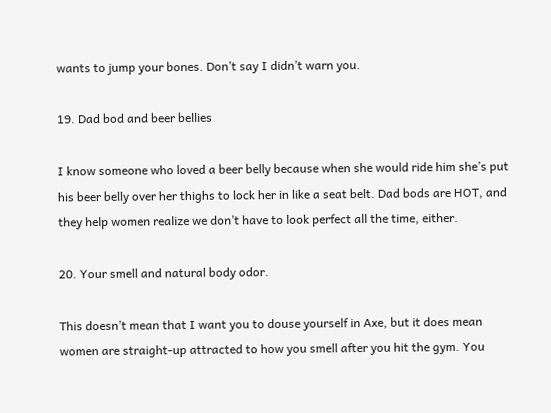wants to jump your bones. Don’t say I didn’t warn you.

19. Dad bod and beer bellies

I know someone who loved a beer belly because when she would ride him she’s put his beer belly over her thighs to lock her in like a seat belt. Dad bods are HOT, and they help women realize we don’t have to look perfect all the time, either.

20. Your smell and natural body odor.

This doesn’t mean that I want you to douse yourself in Axe, but it does mean women are straight-up attracted to how you smell after you hit the gym. You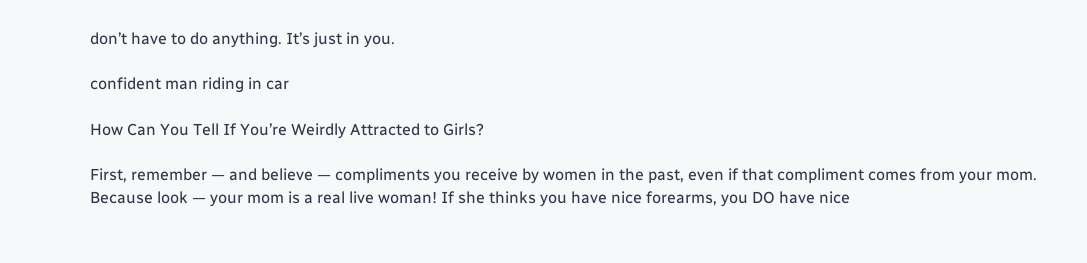don’t have to do anything. It’s just in you.

confident man riding in car

How Can You Tell If You’re Weirdly Attracted to Girls?

First, remember — and believe — compliments you receive by women in the past, even if that compliment comes from your mom. Because look — your mom is a real live woman! If she thinks you have nice forearms, you DO have nice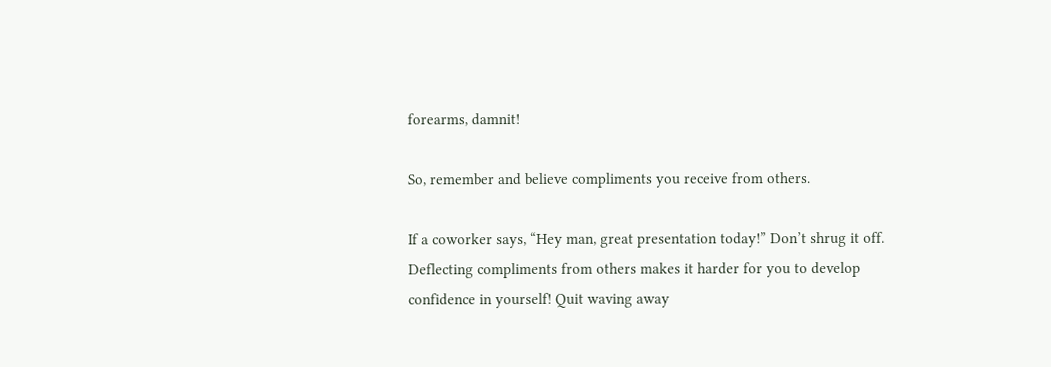forearms, damnit!

So, remember and believe compliments you receive from others.

If a coworker says, “Hey man, great presentation today!” Don’t shrug it off. Deflecting compliments from others makes it harder for you to develop confidence in yourself! Quit waving away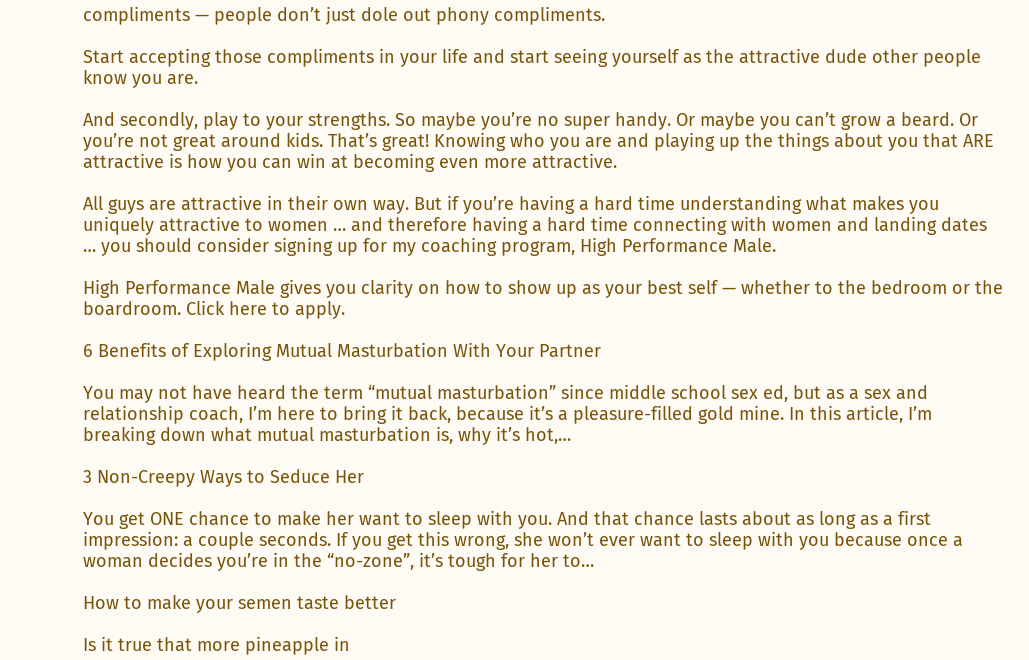compliments — people don’t just dole out phony compliments.

Start accepting those compliments in your life and start seeing yourself as the attractive dude other people know you are.

And secondly, play to your strengths. So maybe you’re no super handy. Or maybe you can’t grow a beard. Or you’re not great around kids. That’s great! Knowing who you are and playing up the things about you that ARE attractive is how you can win at becoming even more attractive.

All guys are attractive in their own way. But if you’re having a hard time understanding what makes you uniquely attractive to women … and therefore having a hard time connecting with women and landing dates … you should consider signing up for my coaching program, High Performance Male.

High Performance Male gives you clarity on how to show up as your best self — whether to the bedroom or the boardroom. Click here to apply.

6 Benefits of Exploring Mutual Masturbation With Your Partner

You may not have heard the term “mutual masturbation” since middle school sex ed, but as a sex and relationship coach, I’m here to bring it back, because it’s a pleasure-filled gold mine. In this article, I’m breaking down what mutual masturbation is, why it’s hot,…

3 Non-Creepy Ways to Seduce Her

You get ONE chance to make her want to sleep with you. And that chance lasts about as long as a first impression: a couple seconds. If you get this wrong, she won’t ever want to sleep with you because once a woman decides you’re in the “no-zone”, it’s tough for her to…

How to make your semen taste better

Is it true that more pineapple in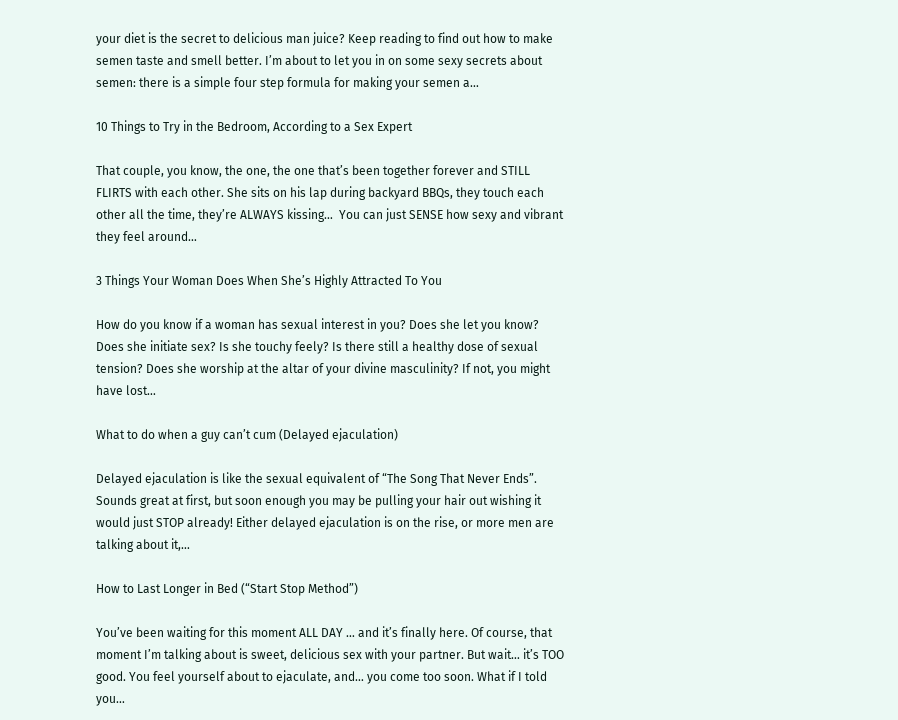your diet is the secret to delicious man juice? Keep reading to find out how to make semen taste and smell better. I’m about to let you in on some sexy secrets about semen: there is a simple four step formula for making your semen a…

10 Things to Try in the Bedroom, According to a Sex Expert

That couple, you know, the one, the one that’s been together forever and STILL FLIRTS with each other. She sits on his lap during backyard BBQs, they touch each other all the time, they’re ALWAYS kissing…  You can just SENSE how sexy and vibrant they feel around…

3 Things Your Woman Does When She’s Highly Attracted To You

How do you know if a woman has sexual interest in you? Does she let you know? Does she initiate sex? Is she touchy feely? Is there still a healthy dose of sexual tension? Does she worship at the altar of your divine masculinity? If not, you might have lost…

What to do when a guy can’t cum (Delayed ejaculation)

Delayed ejaculation is like the sexual equivalent of “The Song That Never Ends”. Sounds great at first, but soon enough you may be pulling your hair out wishing it would just STOP already! Either delayed ejaculation is on the rise, or more men are talking about it,…

How to Last Longer in Bed (“Start Stop Method”)

You’ve been waiting for this moment ALL DAY … and it’s finally here. Of course, that moment I’m talking about is sweet, delicious sex with your partner. But wait… it’s TOO good. You feel yourself about to ejaculate, and… you come too soon. What if I told you…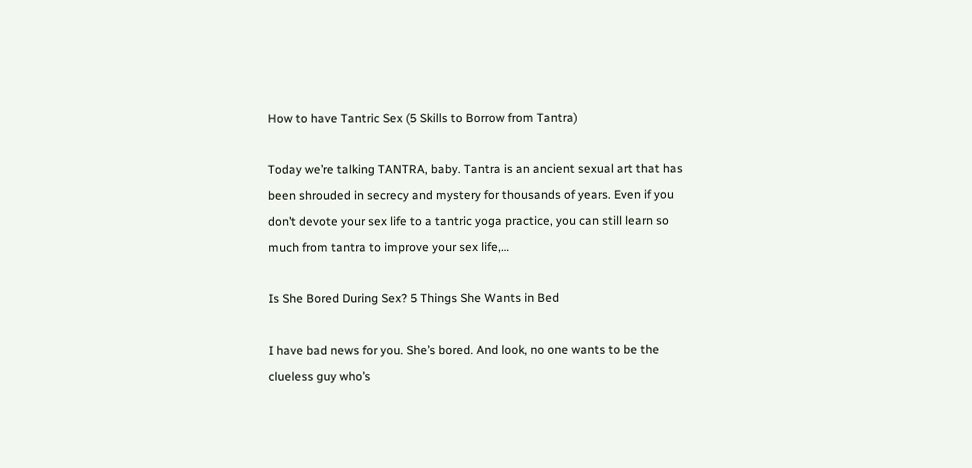How to have Tantric Sex (5 Skills to Borrow from Tantra)

Today we’re talking TANTRA, baby. Tantra is an ancient sexual art that has been shrouded in secrecy and mystery for thousands of years. Even if you don’t devote your sex life to a tantric yoga practice, you can still learn so much from tantra to improve your sex life,…

Is She Bored During Sex? 5 Things She Wants in Bed

I have bad news for you. She’s bored. And look, no one wants to be the clueless guy who’s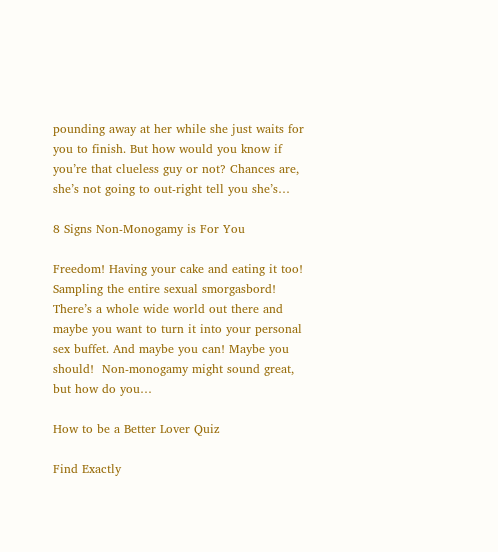pounding away at her while she just waits for you to finish. But how would you know if you’re that clueless guy or not? Chances are, she’s not going to out-right tell you she’s…

8 Signs Non-Monogamy is For You

Freedom! Having your cake and eating it too! Sampling the entire sexual smorgasbord! There’s a whole wide world out there and maybe you want to turn it into your personal sex buffet. And maybe you can! Maybe you should!  Non-monogamy might sound great, but how do you…

How to be a Better Lover Quiz

Find Exactly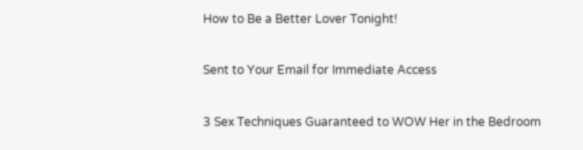How to Be a Better Lover Tonight!

Sent to Your Email for Immediate Access

3 Sex Techniques Guaranteed to WOW Her in the Bedroom